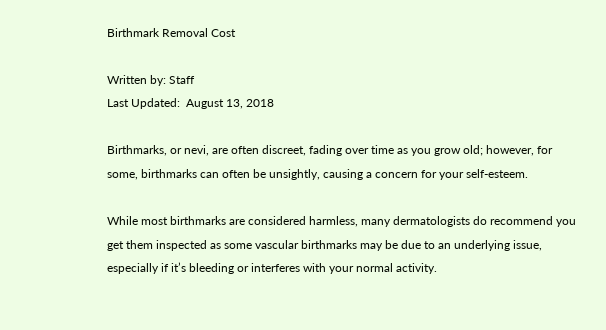Birthmark Removal Cost

Written by: Staff
Last Updated:  August 13, 2018

Birthmarks, or nevi, are often discreet, fading over time as you grow old; however, for some, birthmarks can often be unsightly, causing a concern for your self-esteem.

While most birthmarks are considered harmless, many dermatologists do recommend you get them inspected as some vascular birthmarks may be due to an underlying issue, especially if it’s bleeding or interferes with your normal activity.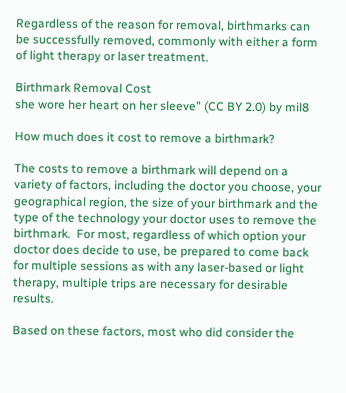Regardless of the reason for removal, birthmarks can be successfully removed, commonly with either a form of light therapy or laser treatment.

Birthmark Removal Cost
she wore her heart on her sleeve” (CC BY 2.0) by mil8

How much does it cost to remove a birthmark?

The costs to remove a birthmark will depend on a variety of factors, including the doctor you choose, your geographical region, the size of your birthmark and the type of the technology your doctor uses to remove the birthmark.  For most, regardless of which option your doctor does decide to use, be prepared to come back for multiple sessions as with any laser-based or light therapy, multiple trips are necessary for desirable results.

Based on these factors, most who did consider the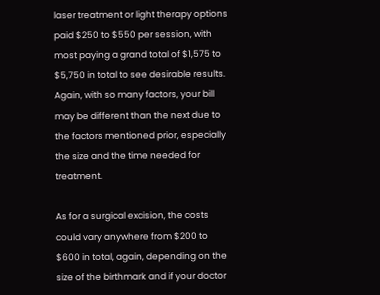laser treatment or light therapy options paid $250 to $550 per session, with most paying a grand total of $1,575 to $5,750 in total to see desirable results.  Again, with so many factors, your bill may be different than the next due to the factors mentioned prior, especially the size and the time needed for treatment.

As for a surgical excision, the costs could vary anywhere from $200 to $600 in total, again, depending on the size of the birthmark and if your doctor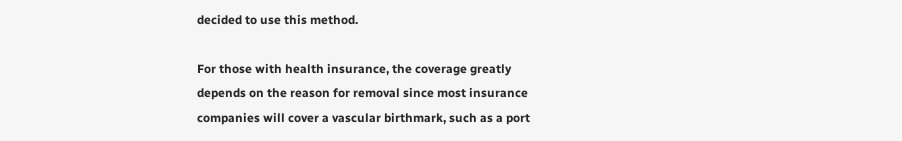decided to use this method.

For those with health insurance, the coverage greatly depends on the reason for removal since most insurance companies will cover a vascular birthmark, such as a port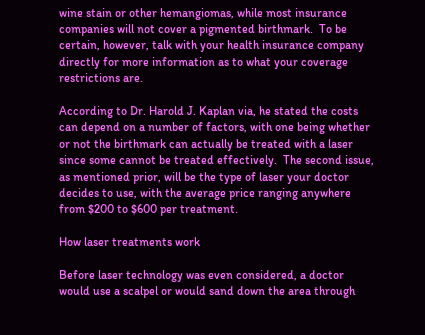wine stain or other hemangiomas, while most insurance companies will not cover a pigmented birthmark.  To be certain, however, talk with your health insurance company directly for more information as to what your coverage restrictions are.

According to Dr. Harold J. Kaplan via, he stated the costs can depend on a number of factors, with one being whether or not the birthmark can actually be treated with a laser since some cannot be treated effectively.  The second issue, as mentioned prior, will be the type of laser your doctor decides to use, with the average price ranging anywhere from $200 to $600 per treatment.

How laser treatments work

Before laser technology was even considered, a doctor would use a scalpel or would sand down the area through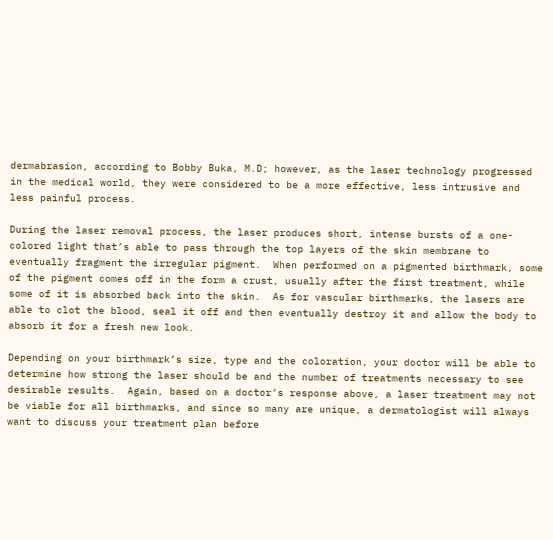dermabrasion, according to Bobby Buka, M.D; however, as the laser technology progressed in the medical world, they were considered to be a more effective, less intrusive and less painful process.

During the laser removal process, the laser produces short, intense bursts of a one-colored light that’s able to pass through the top layers of the skin membrane to eventually fragment the irregular pigment.  When performed on a pigmented birthmark, some of the pigment comes off in the form a crust, usually after the first treatment, while some of it is absorbed back into the skin.  As for vascular birthmarks, the lasers are able to clot the blood, seal it off and then eventually destroy it and allow the body to absorb it for a fresh new look.

Depending on your birthmark’s size, type and the coloration, your doctor will be able to determine how strong the laser should be and the number of treatments necessary to see desirable results.  Again, based on a doctor’s response above, a laser treatment may not be viable for all birthmarks, and since so many are unique, a dermatologist will always want to discuss your treatment plan before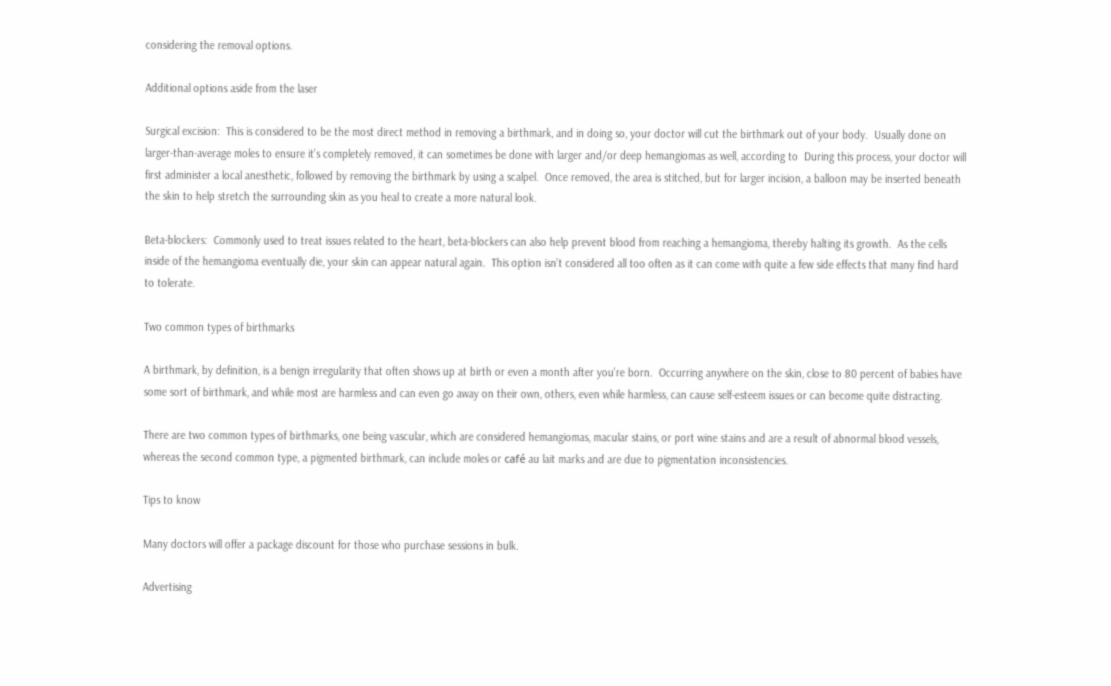considering the removal options.

Additional options aside from the laser

Surgical excision:  This is considered to be the most direct method in removing a birthmark, and in doing so, your doctor will cut the birthmark out of your body.  Usually done on larger-than-average moles to ensure it’s completely removed, it can sometimes be done with larger and/or deep hemangiomas as well, according to  During this process, your doctor will first administer a local anesthetic, followed by removing the birthmark by using a scalpel.  Once removed, the area is stitched, but for larger incision, a balloon may be inserted beneath the skin to help stretch the surrounding skin as you heal to create a more natural look.

Beta-blockers:  Commonly used to treat issues related to the heart, beta-blockers can also help prevent blood from reaching a hemangioma, thereby halting its growth.  As the cells inside of the hemangioma eventually die, your skin can appear natural again.  This option isn’t considered all too often as it can come with quite a few side effects that many find hard to tolerate.

Two common types of birthmarks

A birthmark, by definition, is a benign irregularity that often shows up at birth or even a month after you’re born.  Occurring anywhere on the skin, close to 80 percent of babies have some sort of birthmark, and while most are harmless and can even go away on their own, others, even while harmless, can cause self-esteem issues or can become quite distracting.

There are two common types of birthmarks, one being vascular, which are considered hemangiomas, macular stains, or port wine stains and are a result of abnormal blood vessels, whereas the second common type, a pigmented birthmark, can include moles or café au lait marks and are due to pigmentation inconsistencies.

Tips to know

Many doctors will offer a package discount for those who purchase sessions in bulk.

Advertising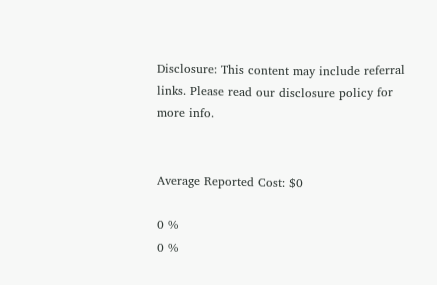Disclosure: This content may include referral links. Please read our disclosure policy for more info.


Average Reported Cost: $0

0 %
0 %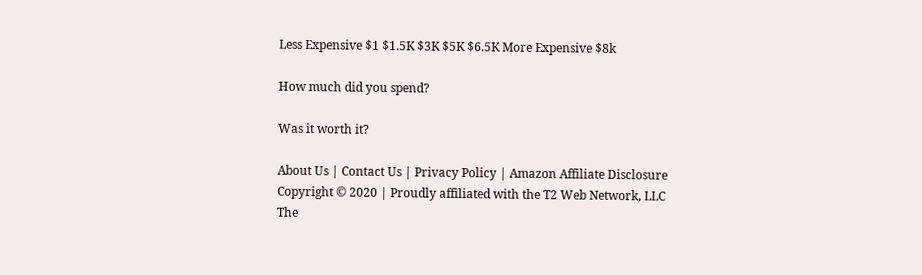Less Expensive $1 $1.5K $3K $5K $6.5K More Expensive $8k

How much did you spend?

Was it worth it?

About Us | Contact Us | Privacy Policy | Amazon Affiliate Disclosure
Copyright © 2020 | Proudly affiliated with the T2 Web Network, LLC
The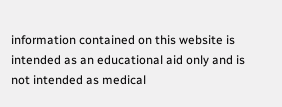information contained on this website is intended as an educational aid only and is not intended as medical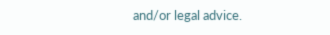and/or legal advice.